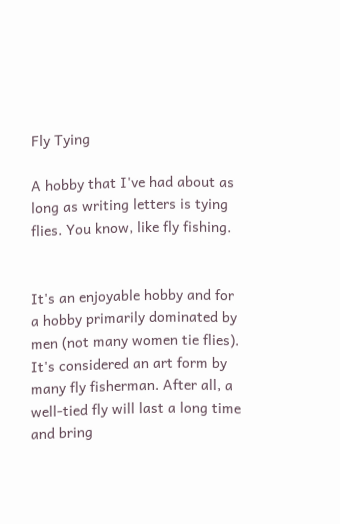Fly Tying

A hobby that I've had about as long as writing letters is tying flies. You know, like fly fishing.


It's an enjoyable hobby and for a hobby primarily dominated by men (not many women tie flies). It's considered an art form by many fly fisherman. After all, a well-tied fly will last a long time and bring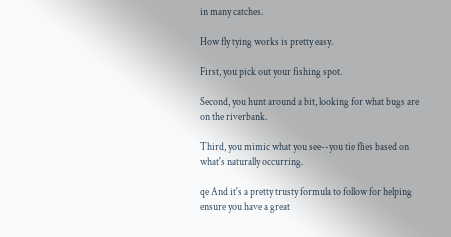in many catches.

How fly tying works is pretty easy.

First, you pick out your fishing spot.

Second, you hunt around a bit, looking for what bugs are on the riverbank.

Third, you mimic what you see--you tie flies based on what's naturally occurring.

qe And it's a pretty trusty formula to follow for helping ensure you have a great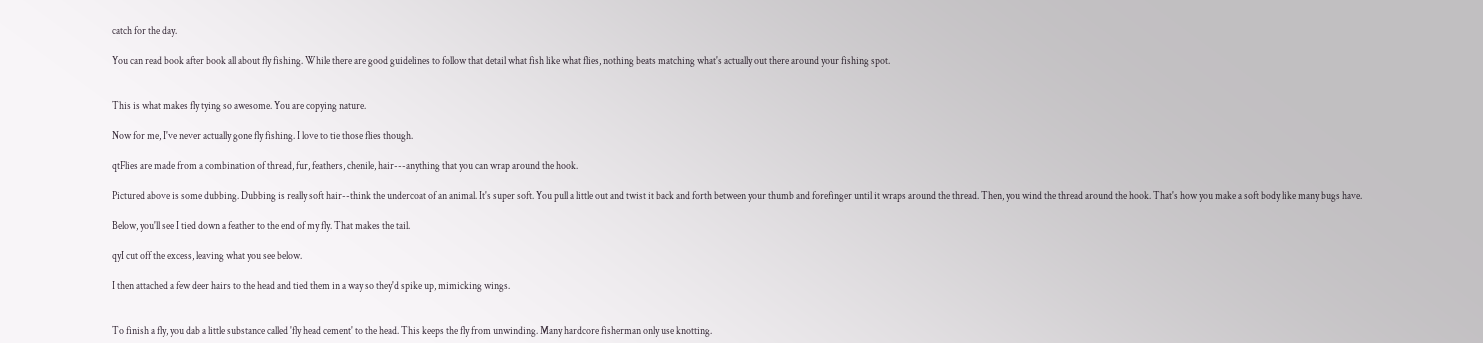catch for the day.

You can read book after book all about fly fishing. While there are good guidelines to follow that detail what fish like what flies, nothing beats matching what's actually out there around your fishing spot.


This is what makes fly tying so awesome. You are copying nature.

Now for me, I've never actually gone fly fishing. I love to tie those flies though.

qtFlies are made from a combination of thread, fur, feathers, chenile, hair---anything that you can wrap around the hook.

Pictured above is some dubbing. Dubbing is really soft hair--think the undercoat of an animal. It's super soft. You pull a little out and twist it back and forth between your thumb and forefinger until it wraps around the thread. Then, you wind the thread around the hook. That's how you make a soft body like many bugs have.

Below, you'll see I tied down a feather to the end of my fly. That makes the tail.

qyI cut off the excess, leaving what you see below.

I then attached a few deer hairs to the head and tied them in a way so they'd spike up, mimicking wings.


To finish a fly, you dab a little substance called 'fly head cement' to the head. This keeps the fly from unwinding. Many hardcore fisherman only use knotting.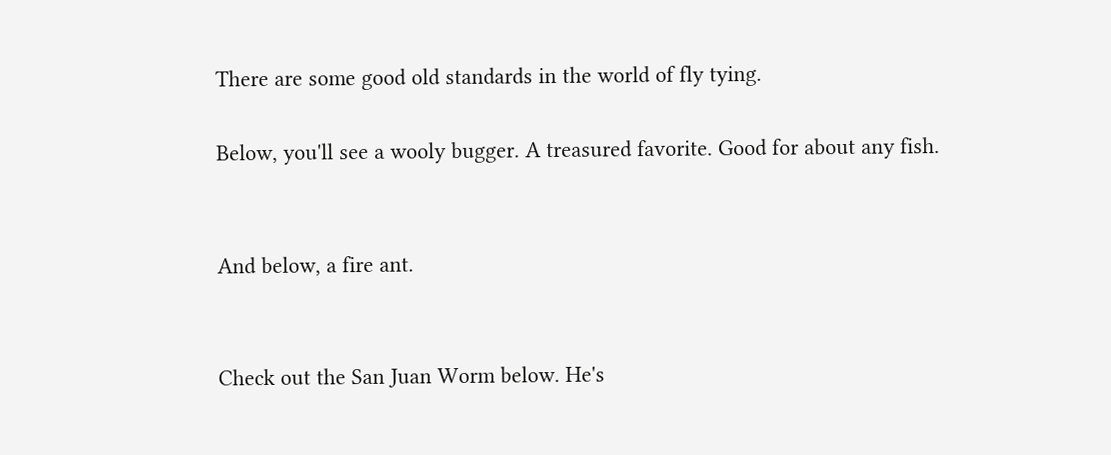There are some good old standards in the world of fly tying.

Below, you'll see a wooly bugger. A treasured favorite. Good for about any fish.


And below, a fire ant.


Check out the San Juan Worm below. He's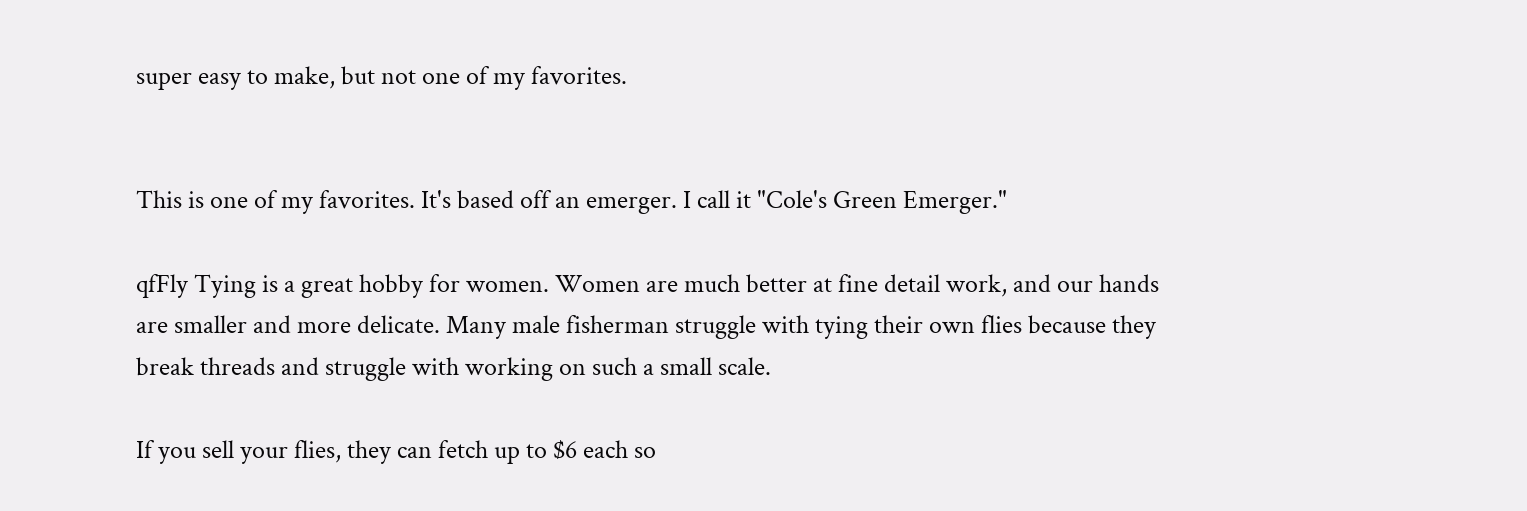super easy to make, but not one of my favorites.


This is one of my favorites. It's based off an emerger. I call it "Cole's Green Emerger."

qfFly Tying is a great hobby for women. Women are much better at fine detail work, and our hands are smaller and more delicate. Many male fisherman struggle with tying their own flies because they break threads and struggle with working on such a small scale.

If you sell your flies, they can fetch up to $6 each so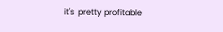it's  pretty profitable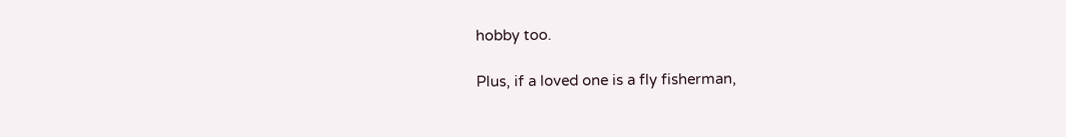hobby too.

Plus, if a loved one is a fly fisherman,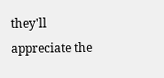they'll appreciate the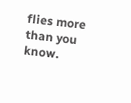flies more than you know.